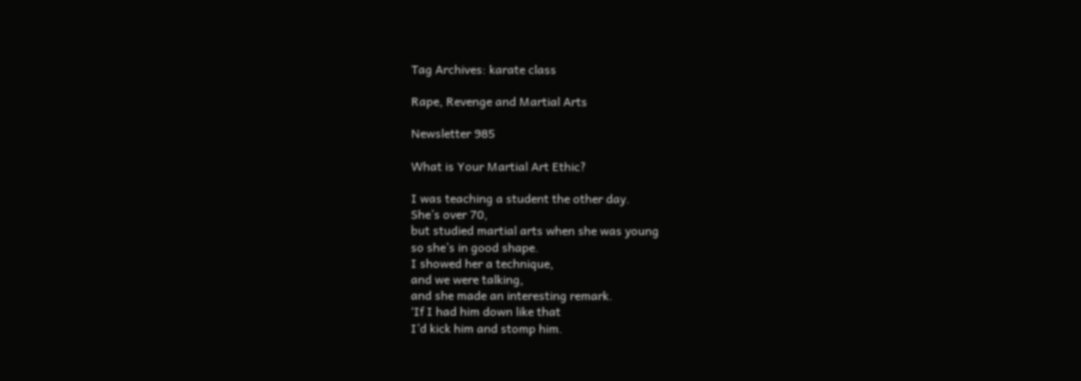Tag Archives: karate class

Rape, Revenge and Martial Arts

Newsletter 985

What is Your Martial Art Ethic?

I was teaching a student the other day.
She’s over 70,
but studied martial arts when she was young
so she’s in good shape.
I showed her a technique,
and we were talking,
and she made an interesting remark.
‘If I had him down like that
I’d kick him and stomp him.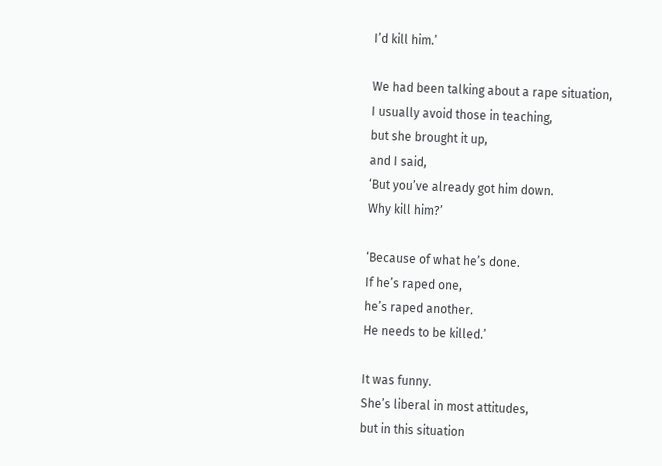I’d kill him.’

We had been talking about a rape situation,
I usually avoid those in teaching,
but she brought it up,
and I said,
‘But you’ve already got him down.
Why kill him?’

‘Because of what he’s done.
If he’s raped one,
he’s raped another.
He needs to be killed.’

It was funny.
She’s liberal in most attitudes,
but in this situation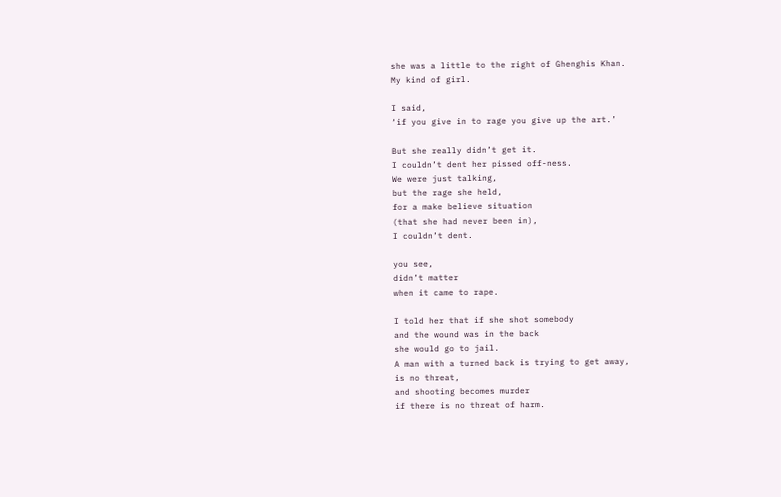she was a little to the right of Ghenghis Khan.
My kind of girl.

I said,
‘if you give in to rage you give up the art.’

But she really didn’t get it.
I couldn’t dent her pissed off-ness.
We were just talking,
but the rage she held,
for a make believe situation
(that she had never been in),
I couldn’t dent.

you see,
didn’t matter
when it came to rape.

I told her that if she shot somebody
and the wound was in the back
she would go to jail.
A man with a turned back is trying to get away,
is no threat,
and shooting becomes murder
if there is no threat of harm.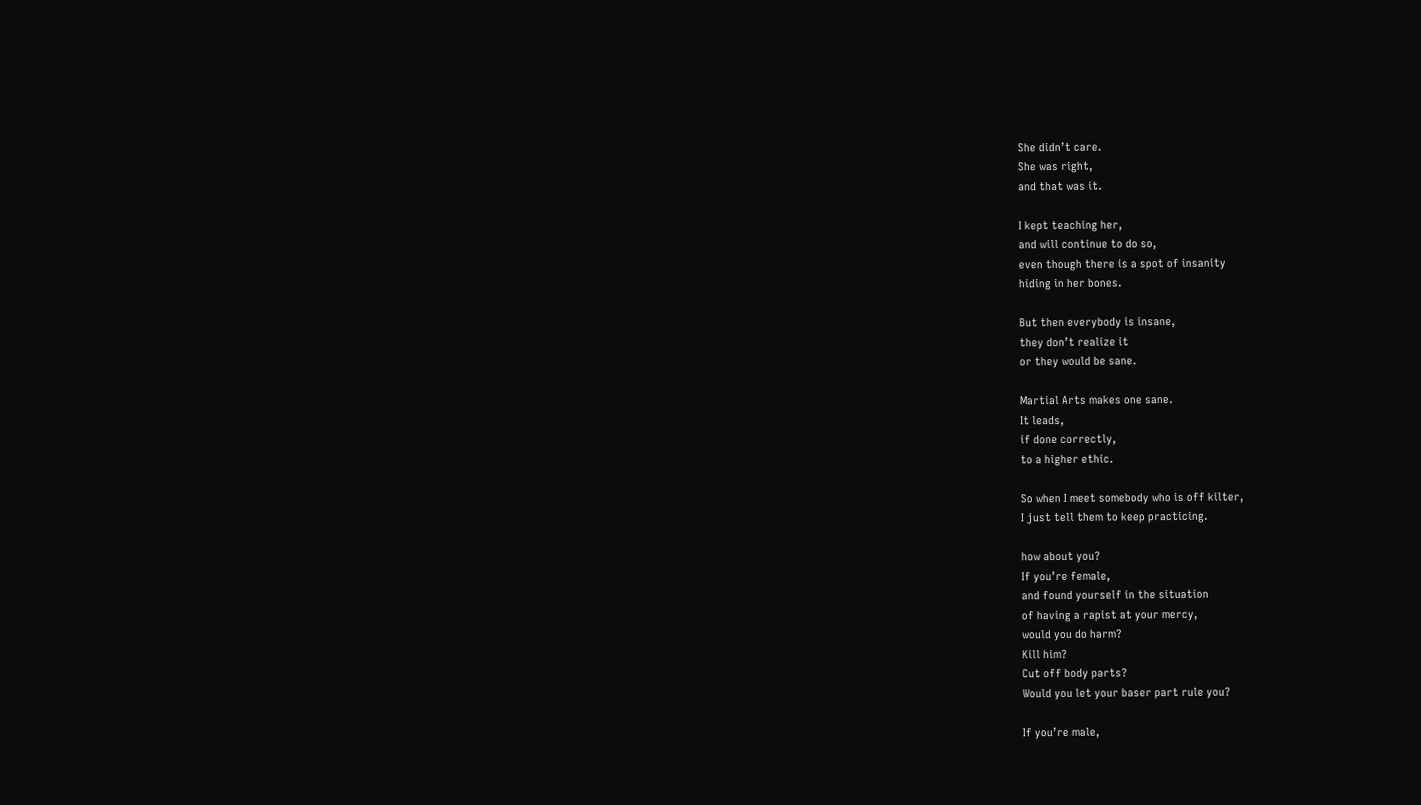She didn’t care.
She was right,
and that was it.

I kept teaching her,
and will continue to do so,
even though there is a spot of insanity
hiding in her bones.

But then everybody is insane,
they don’t realize it
or they would be sane.

Martial Arts makes one sane.
It leads,
if done correctly,
to a higher ethic.

So when I meet somebody who is off kilter,
I just tell them to keep practicing.

how about you?
If you’re female,
and found yourself in the situation
of having a rapist at your mercy,
would you do harm?
Kill him?
Cut off body parts?
Would you let your baser part rule you?

If you’re male,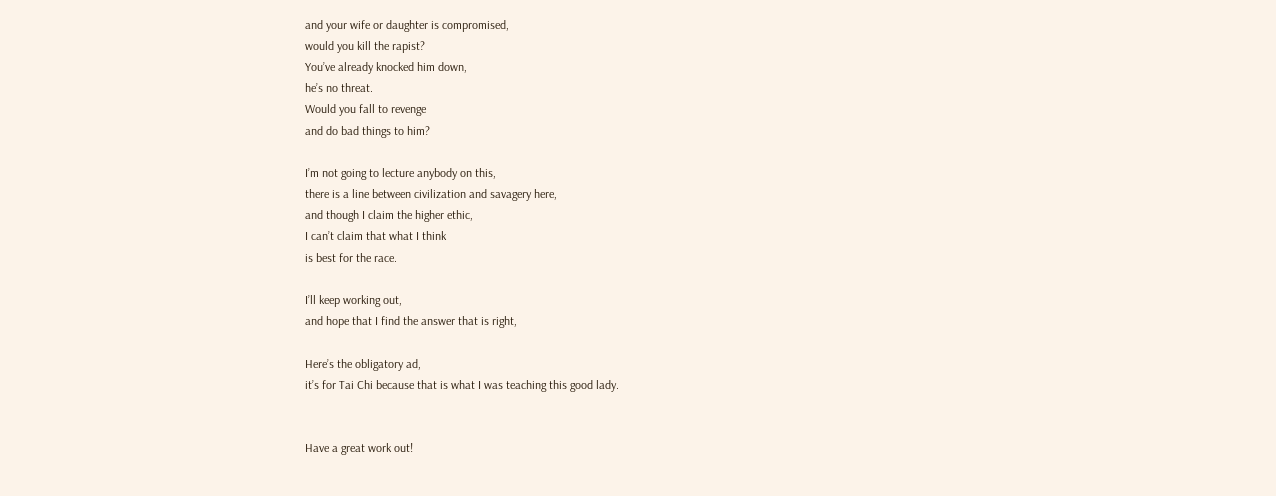and your wife or daughter is compromised,
would you kill the rapist?
You’ve already knocked him down,
he’s no threat.
Would you fall to revenge
and do bad things to him?

I’m not going to lecture anybody on this,
there is a line between civilization and savagery here,
and though I claim the higher ethic,
I can’t claim that what I think
is best for the race.

I’ll keep working out,
and hope that I find the answer that is right,

Here’s the obligatory ad,
it’s for Tai Chi because that is what I was teaching this good lady.


Have a great work out!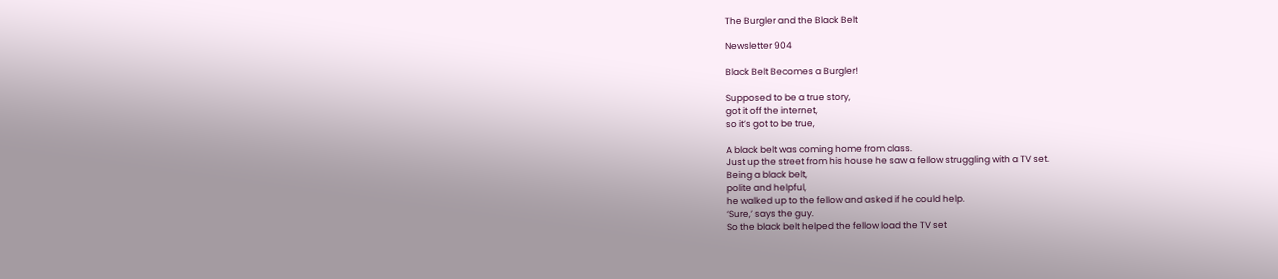The Burgler and the Black Belt

Newsletter 904

Black Belt Becomes a Burgler!

Supposed to be a true story,
got it off the internet,
so it’s got to be true,

A black belt was coming home from class.
Just up the street from his house he saw a fellow struggling with a TV set.
Being a black belt,
polite and helpful,
he walked up to the fellow and asked if he could help.
‘Sure,’ says the guy.
So the black belt helped the fellow load the TV set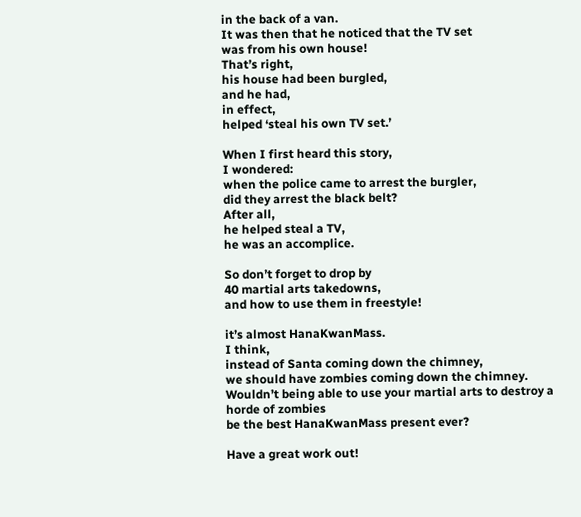in the back of a van.
It was then that he noticed that the TV set
was from his own house!
That’s right,
his house had been burgled,
and he had,
in effect,
helped ‘steal his own TV set.’

When I first heard this story,
I wondered:
when the police came to arrest the burgler,
did they arrest the black belt?
After all,
he helped steal a TV,
he was an accomplice.

So don’t forget to drop by
40 martial arts takedowns,
and how to use them in freestyle!

it’s almost HanaKwanMass.
I think,
instead of Santa coming down the chimney,
we should have zombies coming down the chimney.
Wouldn’t being able to use your martial arts to destroy a horde of zombies
be the best HanaKwanMass present ever?

Have a great work out!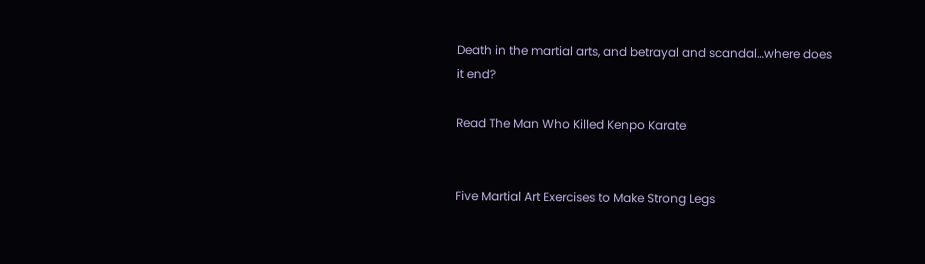Death in the martial arts, and betrayal and scandal…where does it end?

Read The Man Who Killed Kenpo Karate


Five Martial Art Exercises to Make Strong Legs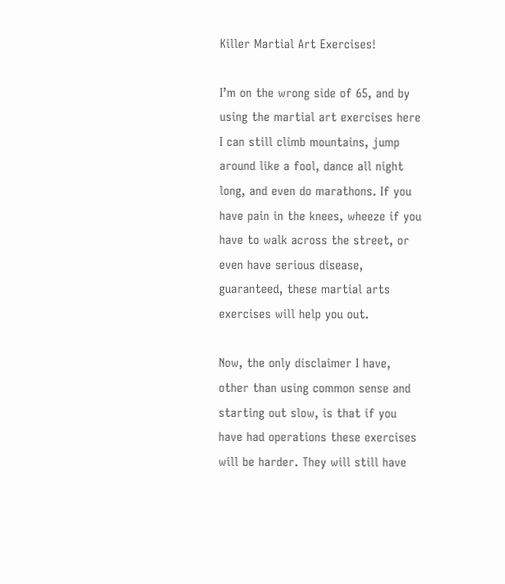Killer Martial Art Exercises!

I’m on the wrong side of 65, and by using the martial art exercises here I can still climb mountains, jump around like a fool, dance all night long, and even do marathons. If you have pain in the knees, wheeze if you have to walk across the street, or even have serious disease, guaranteed, these martial arts exercises will help you out.

Now, the only disclaimer I have, other than using common sense and starting out slow, is that if you have had operations these exercises will be harder. They will still have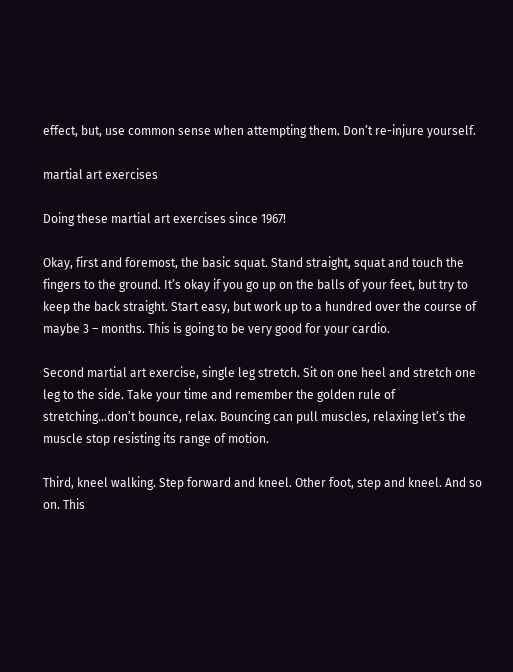effect, but, use common sense when attempting them. Don’t re-injure yourself.

martial art exercises

Doing these martial art exercises since 1967!

Okay, first and foremost, the basic squat. Stand straight, squat and touch the fingers to the ground. It’s okay if you go up on the balls of your feet, but try to keep the back straight. Start easy, but work up to a hundred over the course of maybe 3 – months. This is going to be very good for your cardio.

Second martial art exercise, single leg stretch. Sit on one heel and stretch one leg to the side. Take your time and remember the golden rule of stretching…don’t bounce, relax. Bouncing can pull muscles, relaxing let’s the muscle stop resisting its range of motion.

Third, kneel walking. Step forward and kneel. Other foot, step and kneel. And so on. This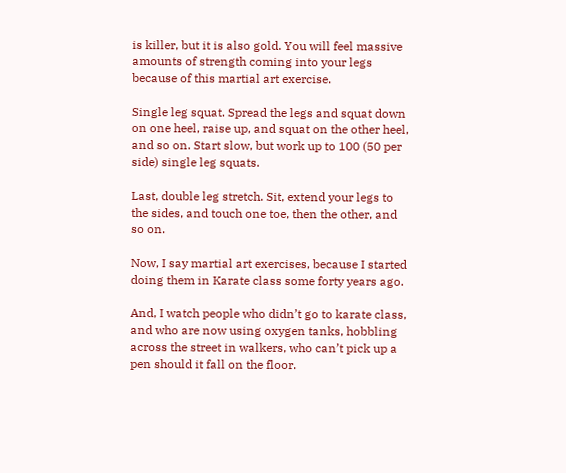is killer, but it is also gold. You will feel massive amounts of strength coming into your legs because of this martial art exercise.

Single leg squat. Spread the legs and squat down on one heel, raise up, and squat on the other heel, and so on. Start slow, but work up to 100 (50 per side) single leg squats.

Last, double leg stretch. Sit, extend your legs to the sides, and touch one toe, then the other, and so on.

Now, I say martial art exercises, because I started doing them in Karate class some forty years ago.

And, I watch people who didn’t go to karate class, and who are now using oxygen tanks, hobbling across the street in walkers, who can’t pick up a pen should it fall on the floor.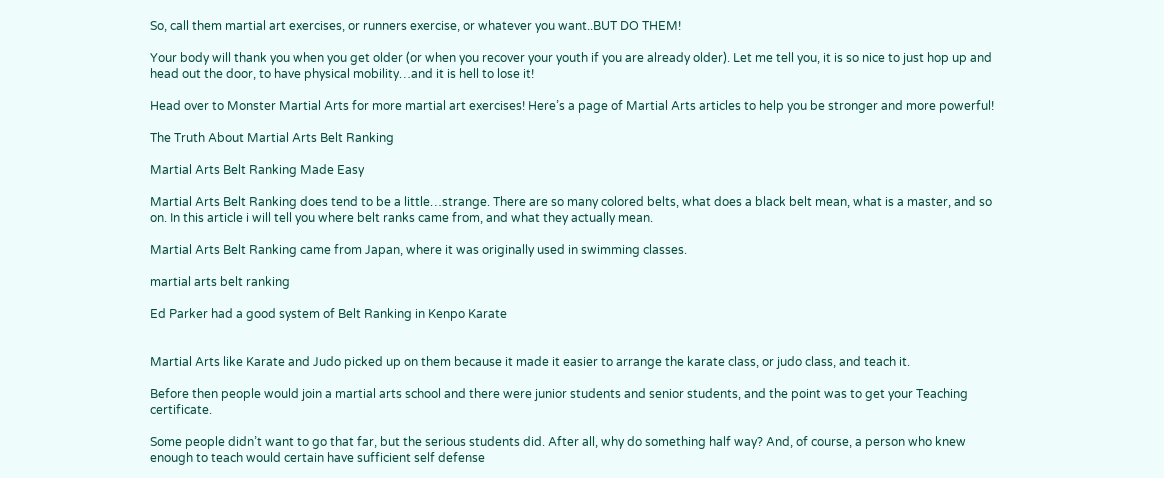So, call them martial art exercises, or runners exercise, or whatever you want..BUT DO THEM!

Your body will thank you when you get older (or when you recover your youth if you are already older). Let me tell you, it is so nice to just hop up and head out the door, to have physical mobility…and it is hell to lose it!

Head over to Monster Martial Arts for more martial art exercises! Here’s a page of Martial Arts articles to help you be stronger and more powerful!

The Truth About Martial Arts Belt Ranking

Martial Arts Belt Ranking Made Easy

Martial Arts Belt Ranking does tend to be a little…strange. There are so many colored belts, what does a black belt mean, what is a master, and so on. In this article i will tell you where belt ranks came from, and what they actually mean.

Martial Arts Belt Ranking came from Japan, where it was originally used in swimming classes.

martial arts belt ranking

Ed Parker had a good system of Belt Ranking in Kenpo Karate


Martial Arts like Karate and Judo picked up on them because it made it easier to arrange the karate class, or judo class, and teach it.

Before then people would join a martial arts school and there were junior students and senior students, and the point was to get your Teaching certificate.

Some people didn’t want to go that far, but the serious students did. After all, why do something half way? And, of course, a person who knew enough to teach would certain have sufficient self defense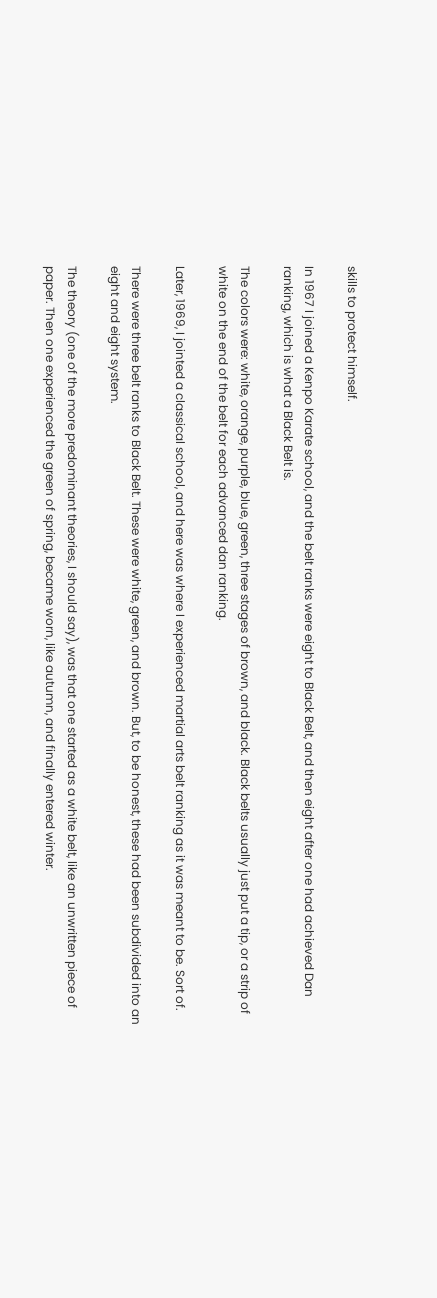skills to protect himself.

In 1967 I joined a Kenpo Karate school, and the belt ranks were eight to Black Belt, and then eight after one had achieved Dan ranking, which is what a Black Belt is.

The colors were: white, orange, purple, blue, green, three stages of brown, and black. Black belts usually just put a tip, or a strip of white on the end of the belt for each advanced dan ranking.

Later, 1969, I jointed a classical school, and here was where I experienced martial arts belt ranking as it was meant to be. Sort of.

There were three belt ranks to Black Belt. These were white, green, and brown. But, to be honest, these had been subdivided into an eight and eight system.

The theory (one of the more predominant theories, I should say), was that one started as a white belt, like an unwritten piece of paper. Then one experienced the green of spring, became worn, like autumn, and finally entered winter.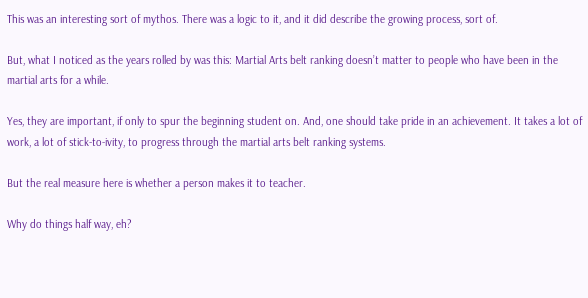This was an interesting sort of mythos. There was a logic to it, and it did describe the growing process, sort of.

But, what I noticed as the years rolled by was this: Martial Arts belt ranking doesn’t matter to people who have been in the martial arts for a while.

Yes, they are important, if only to spur the beginning student on. And, one should take pride in an achievement. It takes a lot of work, a lot of stick-to-ivity, to progress through the martial arts belt ranking systems.

But the real measure here is whether a person makes it to teacher.

Why do things half way, eh?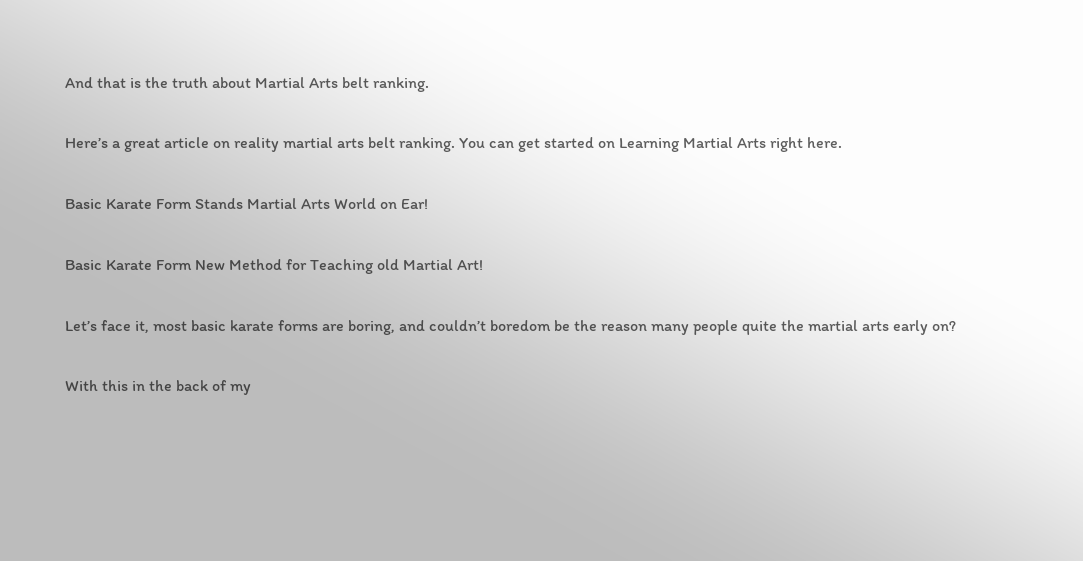And that is the truth about Martial Arts belt ranking.

Here’s a great article on reality martial arts belt ranking. You can get started on Learning Martial Arts right here.

Basic Karate Form Stands Martial Arts World on Ear!

Basic Karate Form New Method for Teaching old Martial Art!

Let’s face it, most basic karate forms are boring, and couldn’t boredom be the reason many people quite the martial arts early on?

With this in the back of my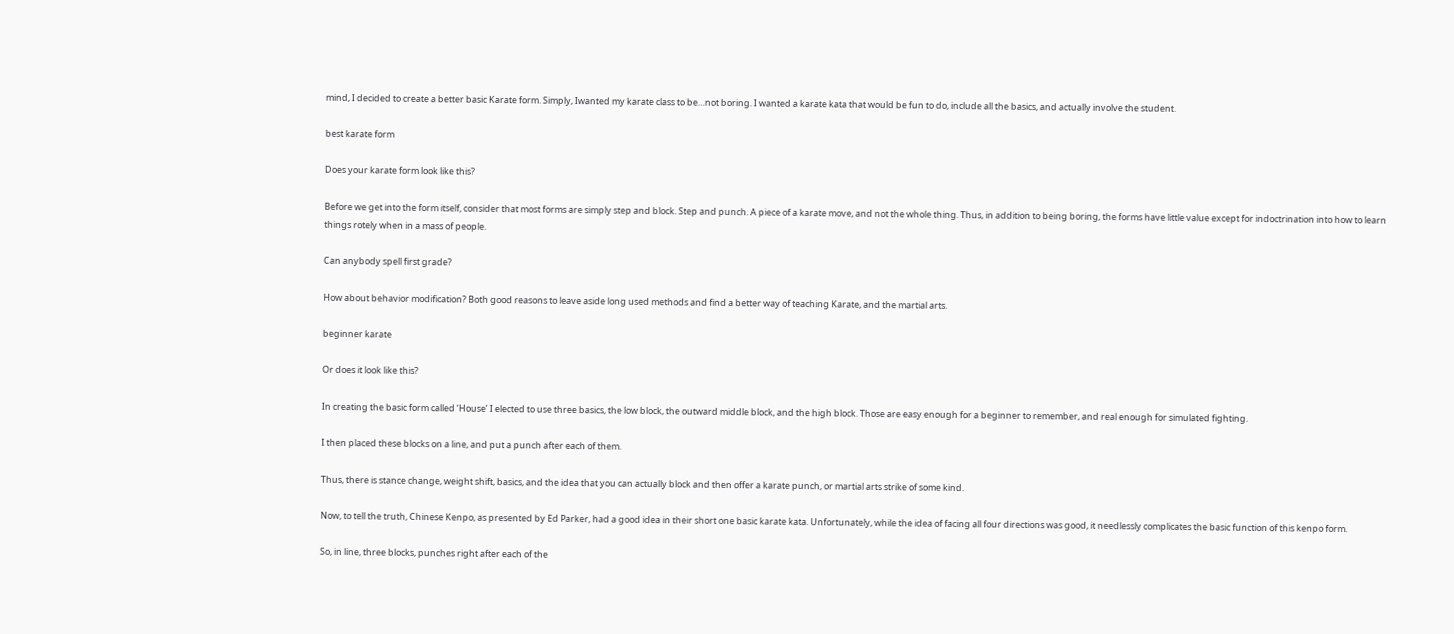mind, I decided to create a better basic Karate form. Simply, Iwanted my karate class to be…not boring. I wanted a karate kata that would be fun to do, include all the basics, and actually involve the student.

best karate form

Does your karate form look like this?

Before we get into the form itself, consider that most forms are simply step and block. Step and punch. A piece of a karate move, and not the whole thing. Thus, in addition to being boring, the forms have little value except for indoctrination into how to learn things rotely when in a mass of people.

Can anybody spell first grade?

How about behavior modification? Both good reasons to leave aside long used methods and find a better way of teaching Karate, and the martial arts.

beginner karate

Or does it look like this?

In creating the basic form called ‘House’ I elected to use three basics, the low block, the outward middle block, and the high block. Those are easy enough for a beginner to remember, and real enough for simulated fighting.

I then placed these blocks on a line, and put a punch after each of them.

Thus, there is stance change, weight shift, basics, and the idea that you can actually block and then offer a karate punch, or martial arts strike of some kind.

Now, to tell the truth, Chinese Kenpo, as presented by Ed Parker, had a good idea in their short one basic karate kata. Unfortunately, while the idea of facing all four directions was good, it needlessly complicates the basic function of this kenpo form.

So, in line, three blocks, punches right after each of the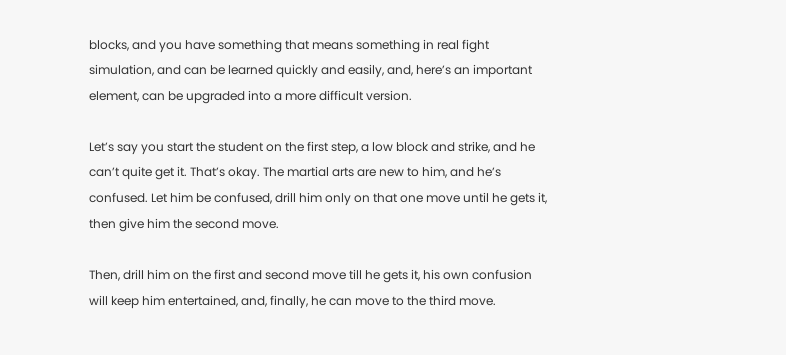blocks, and you have something that means something in real fight simulation, and can be learned quickly and easily, and, here’s an important element, can be upgraded into a more difficult version.

Let’s say you start the student on the first step, a low block and strike, and he can’t quite get it. That’s okay. The martial arts are new to him, and he’s confused. Let him be confused, drill him only on that one move until he gets it, then give him the second move.

Then, drill him on the first and second move till he gets it, his own confusion will keep him entertained, and, finally, he can move to the third move.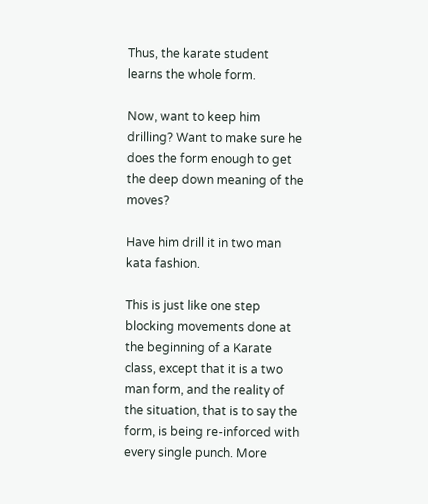Thus, the karate student learns the whole form.

Now, want to keep him drilling? Want to make sure he does the form enough to get the deep down meaning of the moves?

Have him drill it in two man kata fashion.

This is just like one step blocking movements done at the beginning of a Karate class, except that it is a two man form, and the reality of the situation, that is to say the form, is being re-inforced with every single punch. More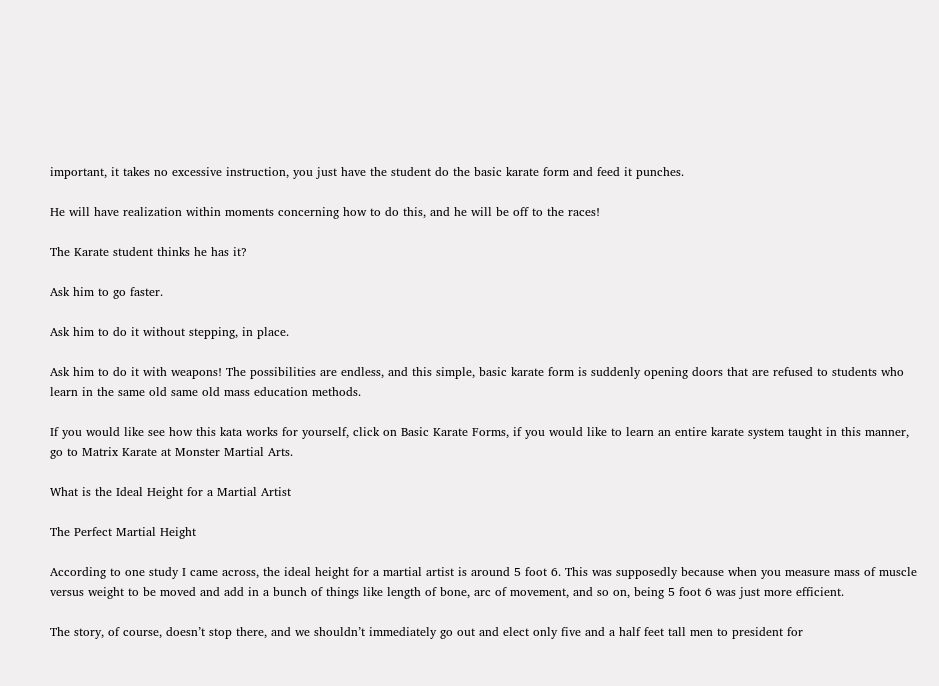important, it takes no excessive instruction, you just have the student do the basic karate form and feed it punches.

He will have realization within moments concerning how to do this, and he will be off to the races!

The Karate student thinks he has it?

Ask him to go faster.

Ask him to do it without stepping, in place.

Ask him to do it with weapons! The possibilities are endless, and this simple, basic karate form is suddenly opening doors that are refused to students who learn in the same old same old mass education methods.

If you would like see how this kata works for yourself, click on Basic Karate Forms, if you would like to learn an entire karate system taught in this manner, go to Matrix Karate at Monster Martial Arts.

What is the Ideal Height for a Martial Artist

The Perfect Martial Height

According to one study I came across, the ideal height for a martial artist is around 5 foot 6. This was supposedly because when you measure mass of muscle versus weight to be moved and add in a bunch of things like length of bone, arc of movement, and so on, being 5 foot 6 was just more efficient.

The story, of course, doesn’t stop there, and we shouldn’t immediately go out and elect only five and a half feet tall men to president for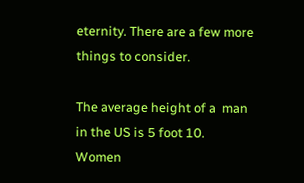eternity. There are a few more things to consider.

The average height of a  man in the US is 5 foot 10. Women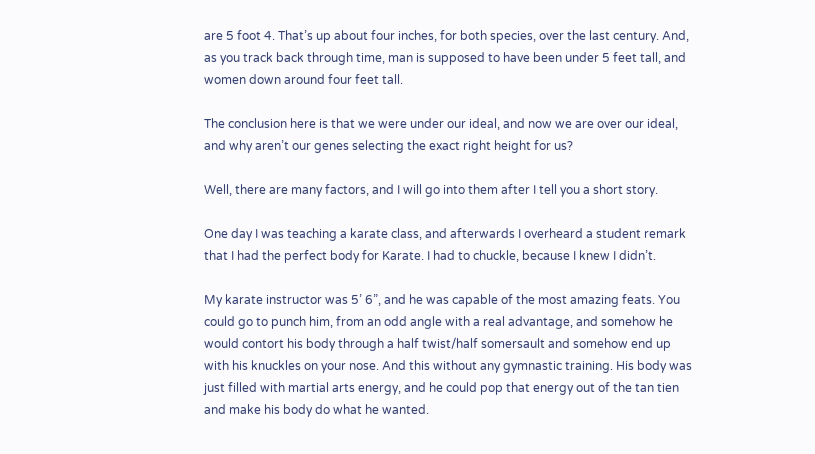are 5 foot 4. That’s up about four inches, for both species, over the last century. And, as you track back through time, man is supposed to have been under 5 feet tall, and women down around four feet tall.

The conclusion here is that we were under our ideal, and now we are over our ideal, and why aren’t our genes selecting the exact right height for us?

Well, there are many factors, and I will go into them after I tell you a short story.

One day I was teaching a karate class, and afterwards I overheard a student remark that I had the perfect body for Karate. I had to chuckle, because I knew I didn’t.

My karate instructor was 5’ 6”, and he was capable of the most amazing feats. You could go to punch him, from an odd angle with a real advantage, and somehow he would contort his body through a half twist/half somersault and somehow end up with his knuckles on your nose. And this without any gymnastic training. His body was just filled with martial arts energy, and he could pop that energy out of the tan tien and make his body do what he wanted.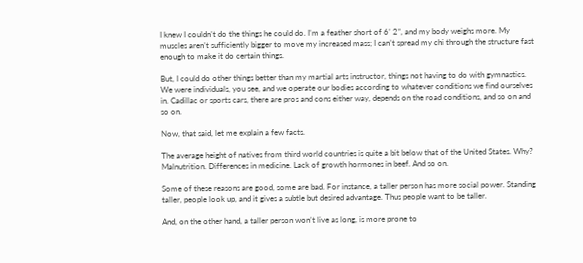I knew I couldn’t do the things he could do. I’m a feather short of 6’ 2”, and my body weighs more. My muscles aren’t sufficiently bigger to move my increased mass; I can’t spread my chi through the structure fast enough to make it do certain things.

But, I could do other things better than my martial arts instructor, things not having to do with gymnastics. We were individuals, you see, and we operate our bodies according to whatever conditions we find ourselves in. Cadillac or sports cars, there are pros and cons either way, depends on the road conditions, and so on and so on.

Now, that said, let me explain a few facts.

The average height of natives from third world countries is quite a bit below that of the United States. Why? Malnutrition. Differences in medicine. Lack of growth hormones in beef. And so on.

Some of these reasons are good, some are bad. For instance, a taller person has more social power. Standing taller, people look up, and it gives a subtle but desired advantage. Thus people want to be taller.

And, on the other hand, a taller person won’t live as long, is more prone to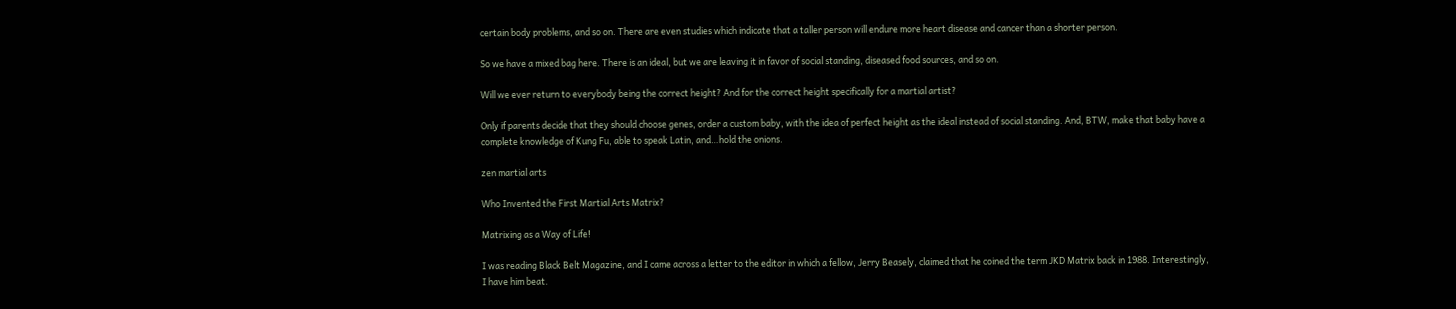certain body problems, and so on. There are even studies which indicate that a taller person will endure more heart disease and cancer than a shorter person.

So we have a mixed bag here. There is an ideal, but we are leaving it in favor of social standing, diseased food sources, and so on.

Will we ever return to everybody being the correct height? And for the correct height specifically for a martial artist?

Only if parents decide that they should choose genes, order a custom baby, with the idea of perfect height as the ideal instead of social standing. And, BTW, make that baby have a complete knowledge of Kung Fu, able to speak Latin, and…hold the onions.

zen martial arts

Who Invented the First Martial Arts Matrix?

Matrixing as a Way of Life!

I was reading Black Belt Magazine, and I came across a letter to the editor in which a fellow, Jerry Beasely, claimed that he coined the term JKD Matrix back in 1988. Interestingly, I have him beat.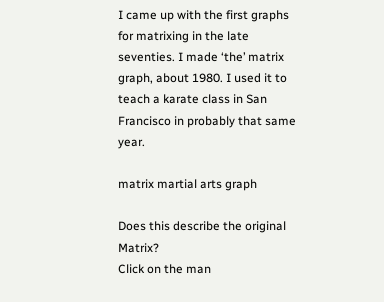I came up with the first graphs for matrixing in the late seventies. I made ‘the’ matrix graph, about 1980. I used it to teach a karate class in San Francisco in probably that same year.

matrix martial arts graph

Does this describe the original Matrix?
Click on the man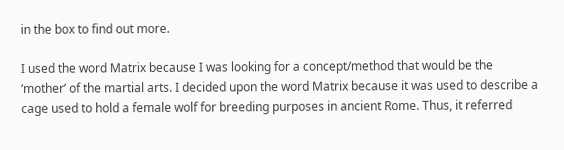in the box to find out more.

I used the word Matrix because I was looking for a concept/method that would be the ‘mother’ of the martial arts. I decided upon the word Matrix because it was used to describe a cage used to hold a female wolf for breeding purposes in ancient Rome. Thus, it referred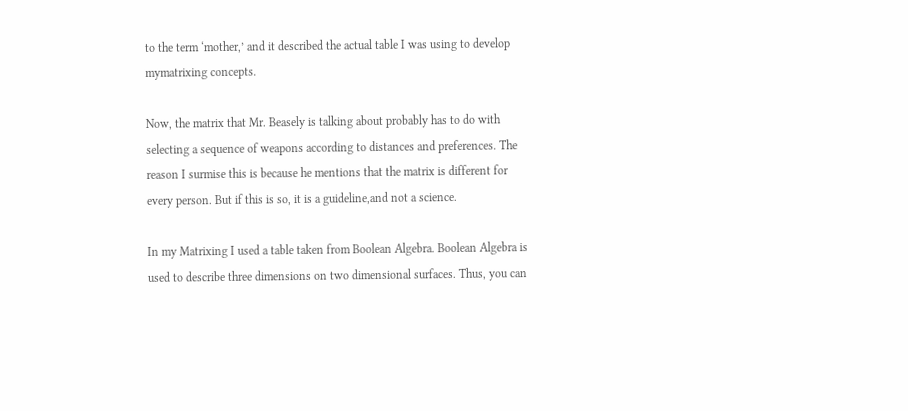to the term ‘mother,’ and it described the actual table I was using to develop mymatrixing concepts.

Now, the matrix that Mr. Beasely is talking about probably has to do with selecting a sequence of weapons according to distances and preferences. The reason I surmise this is because he mentions that the matrix is different for every person. But if this is so, it is a guideline,and not a science.

In my Matrixing I used a table taken from Boolean Algebra. Boolean Algebra is used to describe three dimensions on two dimensional surfaces. Thus, you can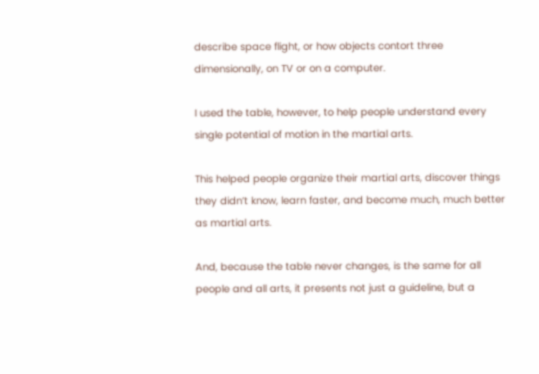describe space flight, or how objects contort three dimensionally, on TV or on a computer.

I used the table, however, to help people understand every single potential of motion in the martial arts.

This helped people organize their martial arts, discover things they didn’t know, learn faster, and become much, much better as martial arts.

And, because the table never changes, is the same for all people and all arts, it presents not just a guideline, but a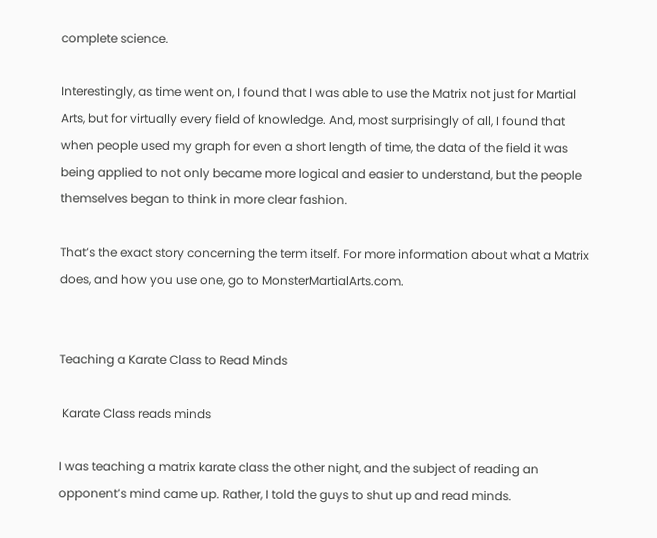complete science.

Interestingly, as time went on, I found that I was able to use the Matrix not just for Martial Arts, but for virtually every field of knowledge. And, most surprisingly of all, I found that when people used my graph for even a short length of time, the data of the field it was being applied to not only became more logical and easier to understand, but the people themselves began to think in more clear fashion.

That’s the exact story concerning the term itself. For more information about what a Matrix does, and how you use one, go to MonsterMartialArts.com.


Teaching a Karate Class to Read Minds

 Karate Class reads minds

I was teaching a matrix karate class the other night, and the subject of reading an opponent’s mind came up. Rather, I told the guys to shut up and read minds.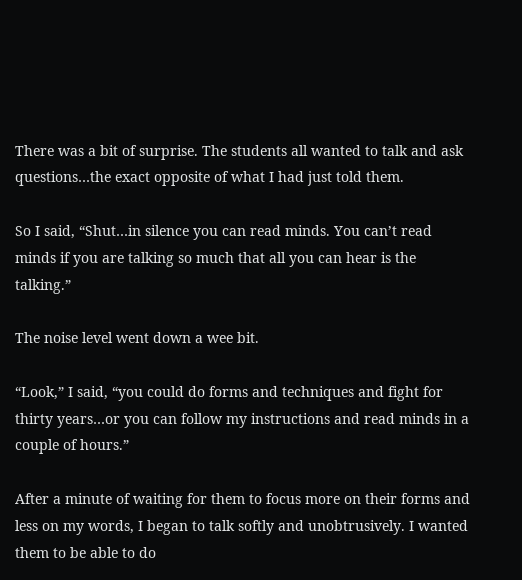There was a bit of surprise. The students all wanted to talk and ask questions…the exact opposite of what I had just told them.

So I said, “Shut…in silence you can read minds. You can’t read minds if you are talking so much that all you can hear is the talking.”

The noise level went down a wee bit.

“Look,” I said, “you could do forms and techniques and fight for thirty years…or you can follow my instructions and read minds in a couple of hours.”

After a minute of waiting for them to focus more on their forms and less on my words, I began to talk softly and unobtrusively. I wanted them to be able to do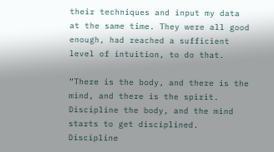their techniques and input my data at the same time. They were all good enough, had reached a sufficient level of intuition, to do that.

“There is the body, and there is the mind, and there is the spirit. Discipline the body, and the mind starts to get disciplined. Discipline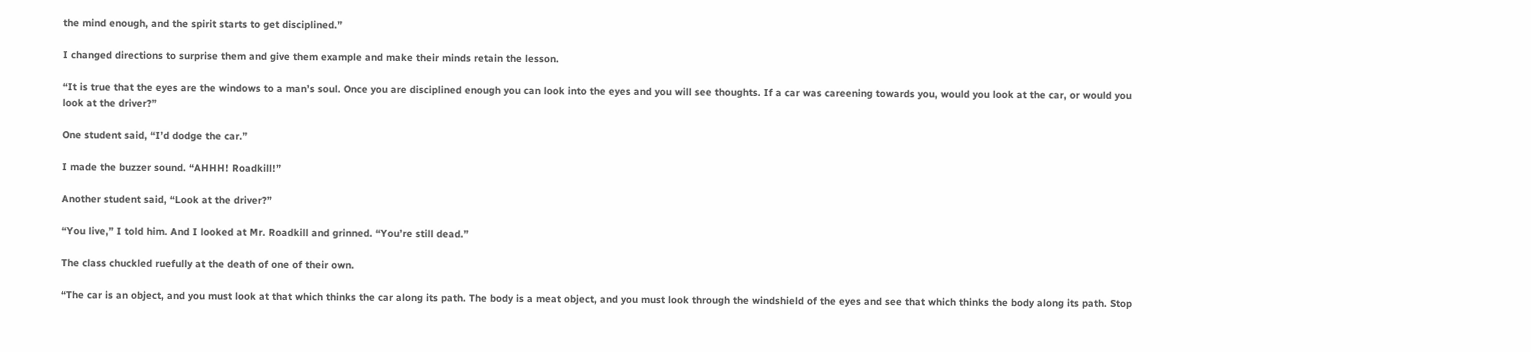the mind enough, and the spirit starts to get disciplined.”

I changed directions to surprise them and give them example and make their minds retain the lesson.

“It is true that the eyes are the windows to a man’s soul. Once you are disciplined enough you can look into the eyes and you will see thoughts. If a car was careening towards you, would you look at the car, or would you look at the driver?”

One student said, “I’d dodge the car.”

I made the buzzer sound. “AHHH! Roadkill!”

Another student said, “Look at the driver?”

“You live,” I told him. And I looked at Mr. Roadkill and grinned. “You’re still dead.”

The class chuckled ruefully at the death of one of their own.

“The car is an object, and you must look at that which thinks the car along its path. The body is a meat object, and you must look through the windshield of the eyes and see that which thinks the body along its path. Stop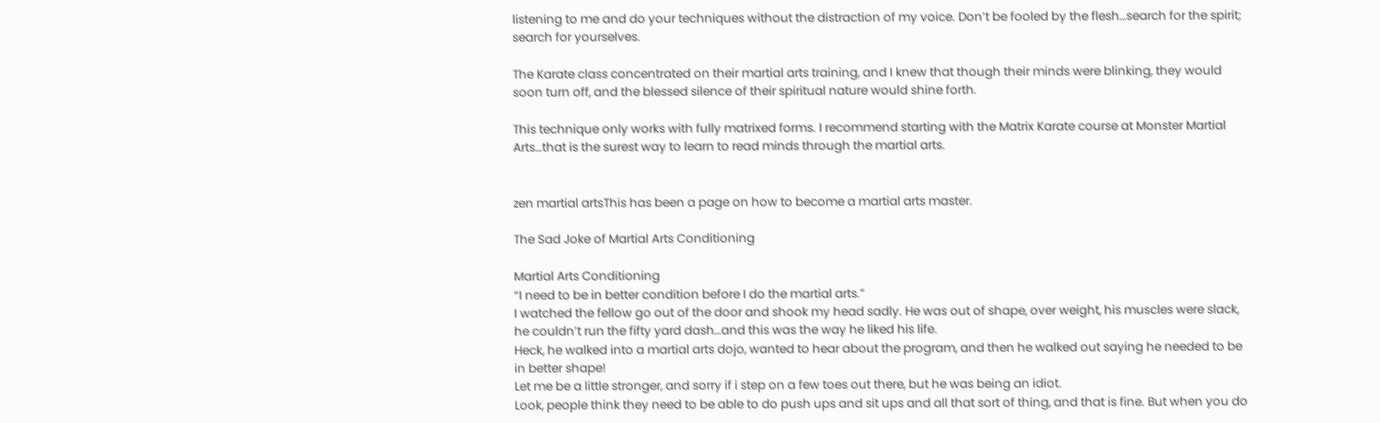listening to me and do your techniques without the distraction of my voice. Don’t be fooled by the flesh…search for the spirit; search for yourselves.

The Karate class concentrated on their martial arts training, and I knew that though their minds were blinking, they would soon turn off, and the blessed silence of their spiritual nature would shine forth.

This technique only works with fully matrixed forms. I recommend starting with the Matrix Karate course at Monster Martial Arts…that is the surest way to learn to read minds through the martial arts.


zen martial artsThis has been a page on how to become a martial arts master.

The Sad Joke of Martial Arts Conditioning

Martial Arts Conditioning
“I need to be in better condition before I do the martial arts.”
I watched the fellow go out of the door and shook my head sadly. He was out of shape, over weight, his muscles were slack, he couldn’t run the fifty yard dash…and this was the way he liked his life.
Heck, he walked into a martial arts dojo, wanted to hear about the program, and then he walked out saying he needed to be in better shape!
Let me be a little stronger, and sorry if i step on a few toes out there, but he was being an idiot.
Look, people think they need to be able to do push ups and sit ups and all that sort of thing, and that is fine. But when you do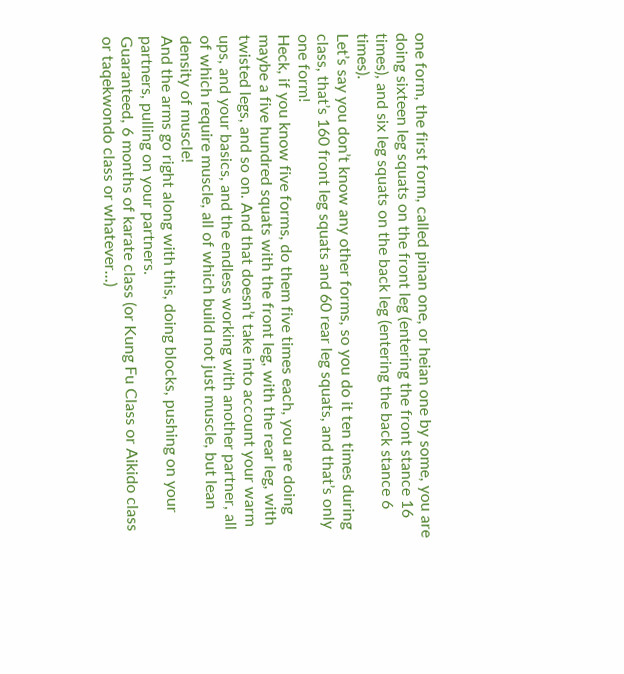one form, the first form, called pinan one, or heian one by some, you are doing sixteen leg squats on the front leg (entering the front stance 16 times), and six leg squats on the back leg (entering the back stance 6 times).
Let’s say you don’t know any other forms, so you do it ten times during class, that’s 160 front leg squats and 60 rear leg squats, and that’s only one form!
Heck, if you know five forms, do them five times each, you are doing maybe a five hundred squats with the front leg, with the rear leg, with twisted legs, and so on. And that doesn’t take into account your warm ups, and your basics, and the endless working with another partner, all of which require muscle, all of which build not just muscle, but lean density of muscle!
And the arms go right along with this, doing blocks, pushing on your partners, pulling on your partners.
Guaranteed, 6 months of karate class (or Kung Fu Class or Aikido class or taqekwondo class or whatever…)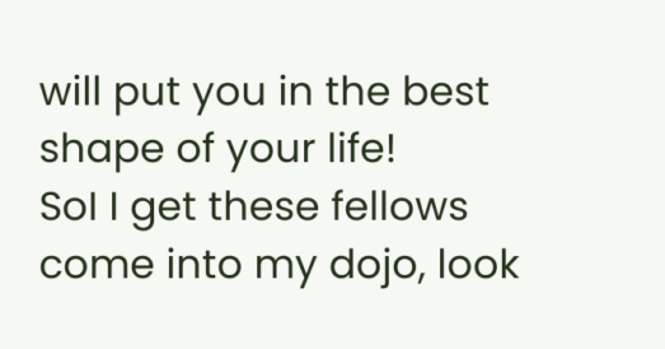will put you in the best shape of your life!
SoI I get these fellows come into my dojo, look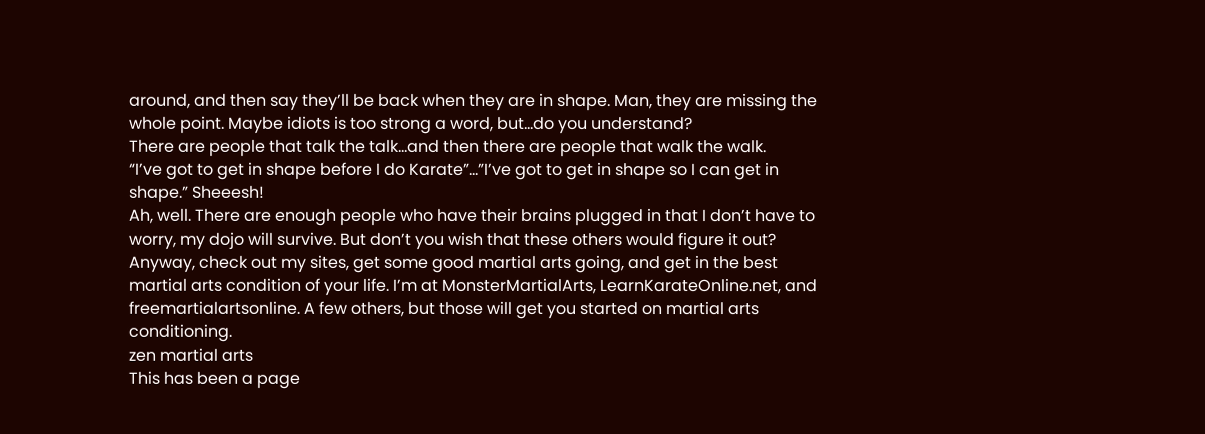around, and then say they’ll be back when they are in shape. Man, they are missing the whole point. Maybe idiots is too strong a word, but…do you understand?
There are people that talk the talk…and then there are people that walk the walk.
“I’ve got to get in shape before I do Karate”…”I’ve got to get in shape so I can get in shape.” Sheeesh!
Ah, well. There are enough people who have their brains plugged in that I don’t have to worry, my dojo will survive. But don’t you wish that these others would figure it out?
Anyway, check out my sites, get some good martial arts going, and get in the best martial arts condition of your life. I’m at MonsterMartialArts, LearnKarateOnline.net, and freemartialartsonline. A few others, but those will get you started on martial arts conditioning.
zen martial arts
This has been a page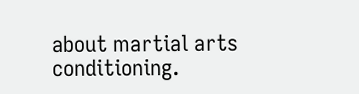about martial arts conditioning.